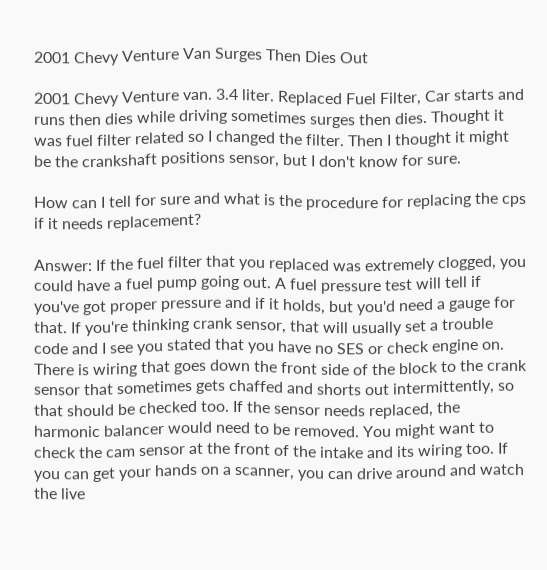2001 Chevy Venture Van Surges Then Dies Out

2001 Chevy Venture van. 3.4 liter. Replaced Fuel Filter, Car starts and runs then dies while driving sometimes surges then dies. Thought it was fuel filter related so I changed the filter. Then I thought it might be the crankshaft positions sensor, but I don't know for sure.

How can I tell for sure and what is the procedure for replacing the cps if it needs replacement?

Answer: If the fuel filter that you replaced was extremely clogged, you could have a fuel pump going out. A fuel pressure test will tell if you've got proper pressure and if it holds, but you'd need a gauge for that. If you're thinking crank sensor, that will usually set a trouble code and I see you stated that you have no SES or check engine on. There is wiring that goes down the front side of the block to the crank sensor that sometimes gets chaffed and shorts out intermittently, so that should be checked too. If the sensor needs replaced, the harmonic balancer would need to be removed. You might want to check the cam sensor at the front of the intake and its wiring too. If you can get your hands on a scanner, you can drive around and watch the live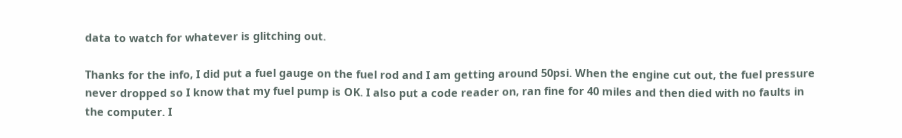data to watch for whatever is glitching out.

Thanks for the info, I did put a fuel gauge on the fuel rod and I am getting around 50psi. When the engine cut out, the fuel pressure never dropped so I know that my fuel pump is OK. I also put a code reader on, ran fine for 40 miles and then died with no faults in the computer. I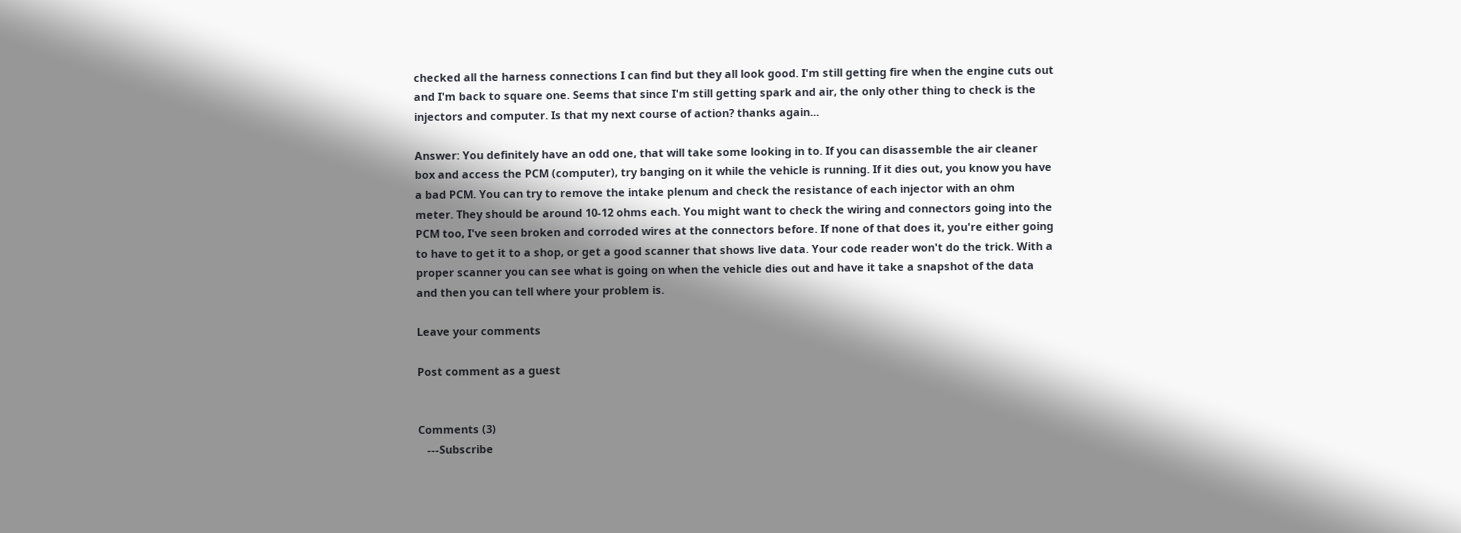checked all the harness connections I can find but they all look good. I'm still getting fire when the engine cuts out and I'm back to square one. Seems that since I'm still getting spark and air, the only other thing to check is the injectors and computer. Is that my next course of action? thanks again...

Answer: You definitely have an odd one, that will take some looking in to. If you can disassemble the air cleaner box and access the PCM (computer), try banging on it while the vehicle is running. If it dies out, you know you have a bad PCM. You can try to remove the intake plenum and check the resistance of each injector with an ohm meter. They should be around 10-12 ohms each. You might want to check the wiring and connectors going into the PCM too, I've seen broken and corroded wires at the connectors before. If none of that does it, you're either going to have to get it to a shop, or get a good scanner that shows live data. Your code reader won't do the trick. With a proper scanner you can see what is going on when the vehicle dies out and have it take a snapshot of the data and then you can tell where your problem is.

Leave your comments

Post comment as a guest


Comments (3)
   ---Subscribe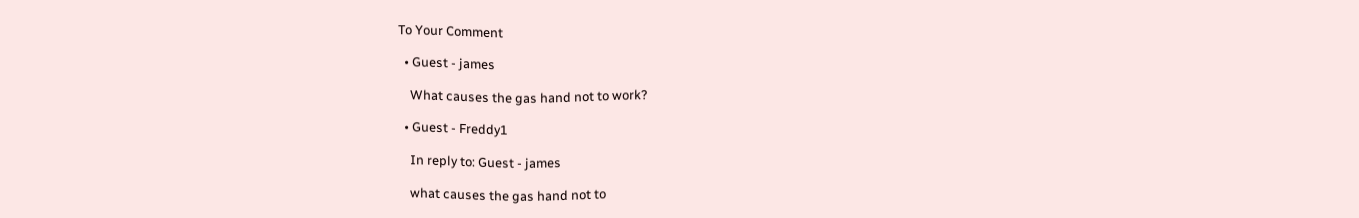To Your Comment

  • Guest - james

    What causes the gas hand not to work?

  • Guest - Freddy1

    In reply to: Guest - james

    what causes the gas hand not to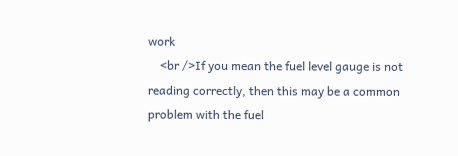work
    <br />If you mean the fuel level gauge is not reading correctly, then this may be a common problem with the fuel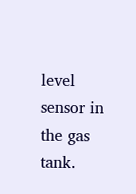level sensor in the gas tank.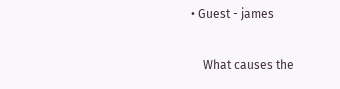• Guest - james

    What causes the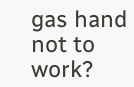gas hand not to work?